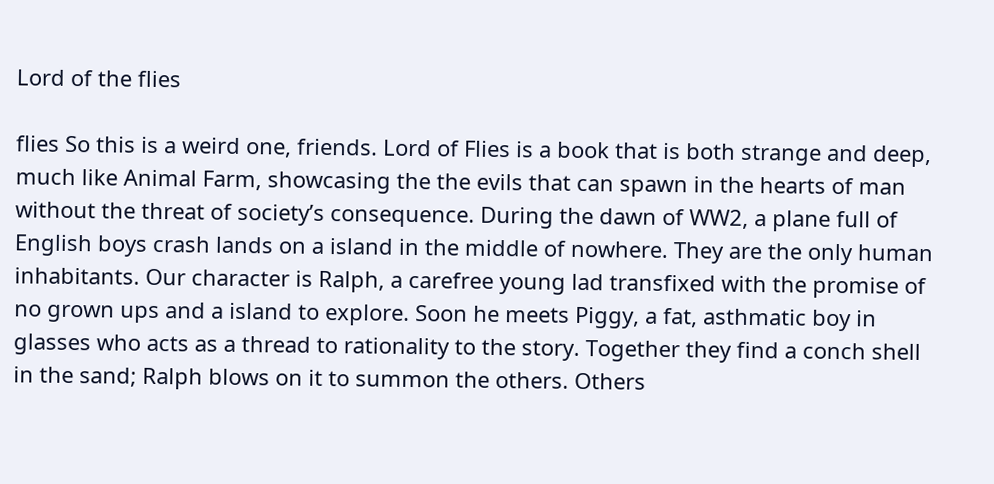Lord of the flies

flies So this is a weird one, friends. Lord of Flies is a book that is both strange and deep, much like Animal Farm, showcasing the the evils that can spawn in the hearts of man without the threat of society’s consequence. During the dawn of WW2, a plane full of English boys crash lands on a island in the middle of nowhere. They are the only human inhabitants. Our character is Ralph, a carefree young lad transfixed with the promise of no grown ups and a island to explore. Soon he meets Piggy, a fat, asthmatic boy in glasses who acts as a thread to rationality to the story. Together they find a conch shell in the sand; Ralph blows on it to summon the others. Others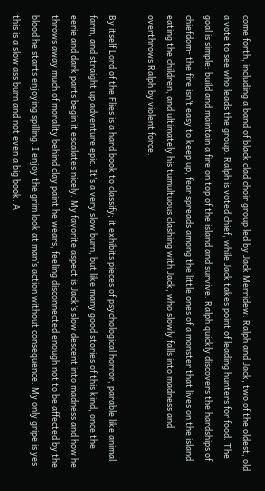come forth, including a band of black clad choir group led by Jack Merridew. Ralph and Jack, two of the oldest, old a vote to see who leads the group. Ralph is voted chief, while Jack takes point of leading hunters for food. The goal is simple: build and maintain a fire on top of the island and survive. Ralph quickly discovers the hardships of chiefdom- the fire isn’t easy to keep up, fear spreads among the little ones of a monster that lives on the island eating the children, and ultimately his tumultuous clashing with Jack, who slowly falls into madness and overthrows Ralph by violent force.

By itself Lord of the Flies is a hard book to classify; it exhibits pieces of psychological horror, parable like animal farm, and straight up adventure epic. It’s a very slow burn, but like many good stories of this kind, once the eerie and dark parts begin it escalates nicely. My favorite aspect is Jack’s slow descent into madness and how he throws away much of morality behind clay paint he wears, feeling disconnected enough not to be affected by the blood he starts enjoying spilling. I enjoy the grim look at man’s action without consequence. My only gripe is yes this is a slow ass burn and not even a big book. A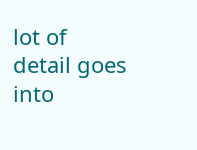lot of detail goes into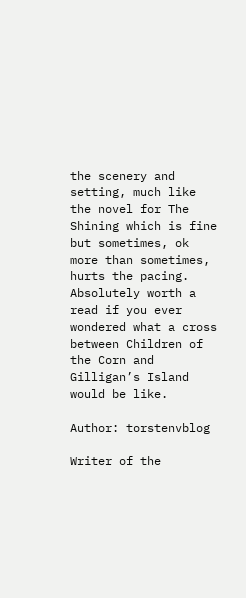the scenery and setting, much like the novel for The Shining which is fine but sometimes, ok more than sometimes, hurts the pacing. Absolutely worth a read if you ever wondered what a cross between Children of the Corn and Gilligan’s Island would be like.

Author: torstenvblog

Writer of the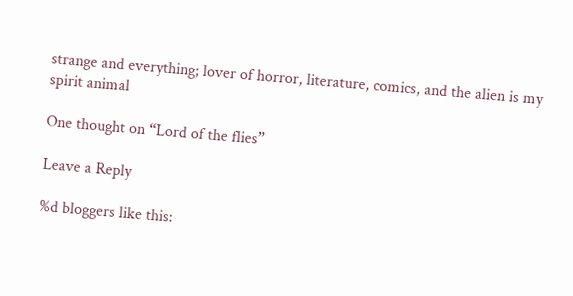strange and everything; lover of horror, literature, comics, and the alien is my spirit animal

One thought on “Lord of the flies”

Leave a Reply

%d bloggers like this: